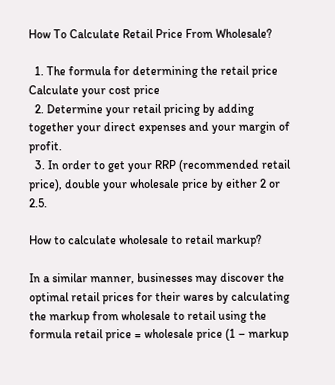How To Calculate Retail Price From Wholesale?

  1. The formula for determining the retail price Calculate your cost price
  2. Determine your retail pricing by adding together your direct expenses and your margin of profit.
  3. In order to get your RRP (recommended retail price), double your wholesale price by either 2 or 2.5.

How to calculate wholesale to retail markup?

In a similar manner, businesses may discover the optimal retail prices for their wares by calculating the markup from wholesale to retail using the formula retail price = wholesale price (1 – markup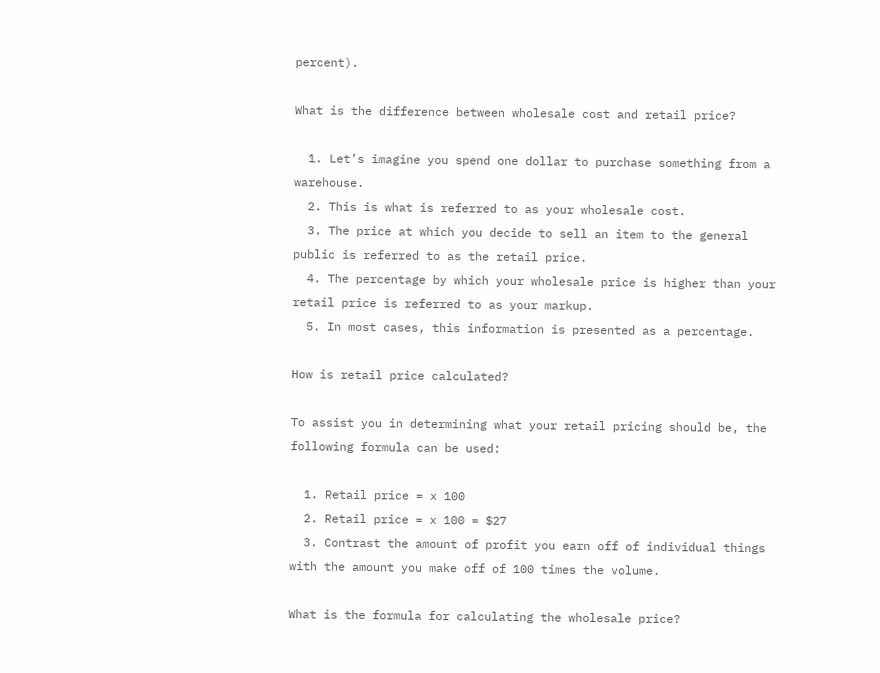percent).

What is the difference between wholesale cost and retail price?

  1. Let’s imagine you spend one dollar to purchase something from a warehouse.
  2. This is what is referred to as your wholesale cost.
  3. The price at which you decide to sell an item to the general public is referred to as the retail price.
  4. The percentage by which your wholesale price is higher than your retail price is referred to as your markup.
  5. In most cases, this information is presented as a percentage.

How is retail price calculated?

To assist you in determining what your retail pricing should be, the following formula can be used:

  1. Retail price = x 100
  2. Retail price = x 100 = $27
  3. Contrast the amount of profit you earn off of individual things with the amount you make off of 100 times the volume.

What is the formula for calculating the wholesale price?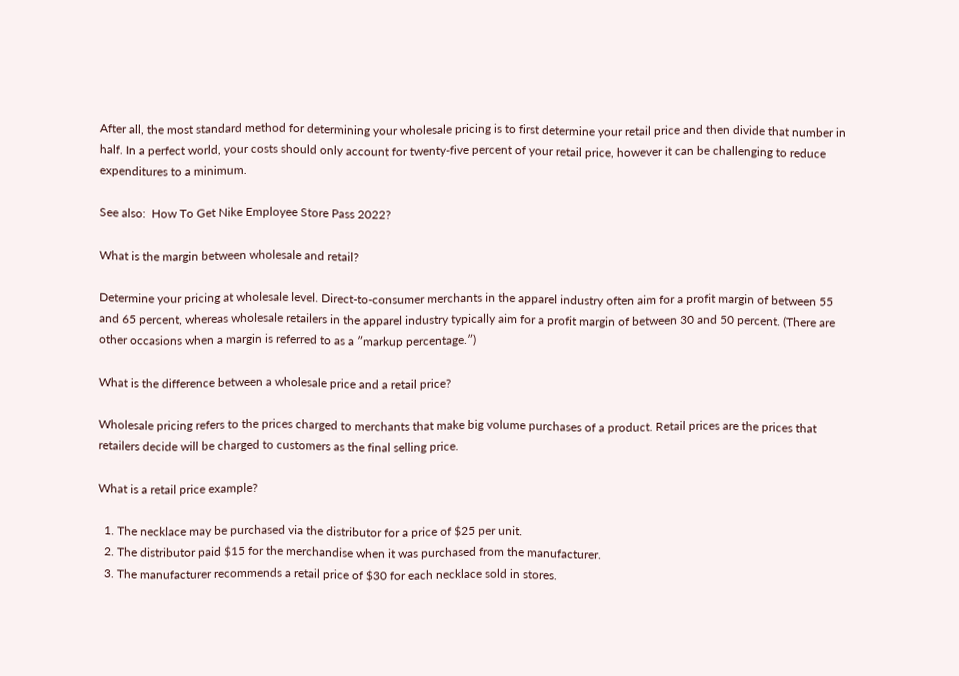After all, the most standard method for determining your wholesale pricing is to first determine your retail price and then divide that number in half. In a perfect world, your costs should only account for twenty-five percent of your retail price, however it can be challenging to reduce expenditures to a minimum.

See also:  How To Get Nike Employee Store Pass 2022?

What is the margin between wholesale and retail?

Determine your pricing at wholesale level. Direct-to-consumer merchants in the apparel industry often aim for a profit margin of between 55 and 65 percent, whereas wholesale retailers in the apparel industry typically aim for a profit margin of between 30 and 50 percent. (There are other occasions when a margin is referred to as a ″markup percentage.″)

What is the difference between a wholesale price and a retail price?

Wholesale pricing refers to the prices charged to merchants that make big volume purchases of a product. Retail prices are the prices that retailers decide will be charged to customers as the final selling price.

What is a retail price example?

  1. The necklace may be purchased via the distributor for a price of $25 per unit.
  2. The distributor paid $15 for the merchandise when it was purchased from the manufacturer.
  3. The manufacturer recommends a retail price of $30 for each necklace sold in stores.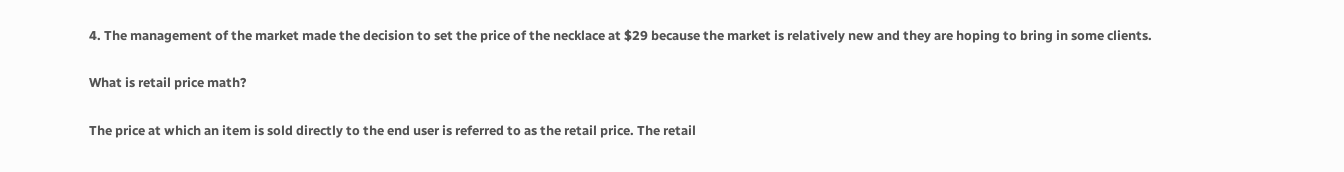4. The management of the market made the decision to set the price of the necklace at $29 because the market is relatively new and they are hoping to bring in some clients.

What is retail price math?

The price at which an item is sold directly to the end user is referred to as the retail price. The retail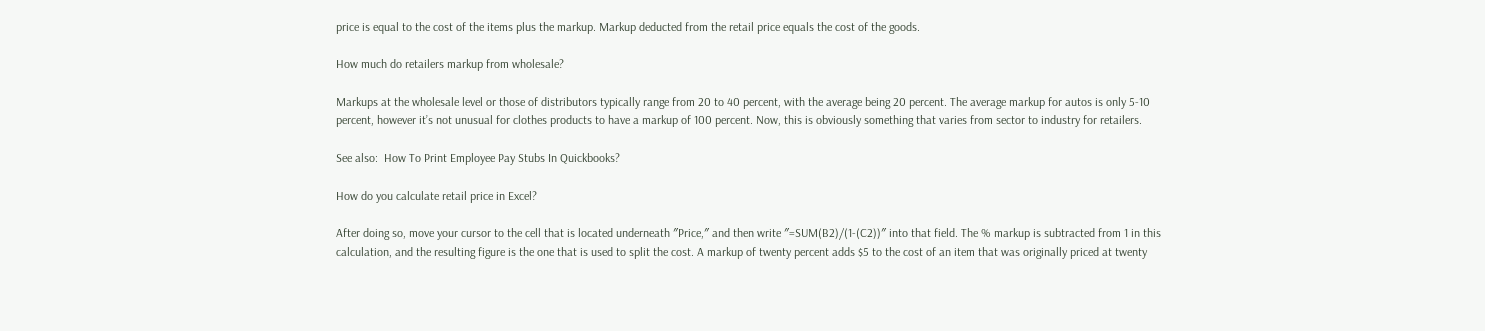price is equal to the cost of the items plus the markup. Markup deducted from the retail price equals the cost of the goods.

How much do retailers markup from wholesale?

Markups at the wholesale level or those of distributors typically range from 20 to 40 percent, with the average being 20 percent. The average markup for autos is only 5-10 percent, however it’s not unusual for clothes products to have a markup of 100 percent. Now, this is obviously something that varies from sector to industry for retailers.

See also:  How To Print Employee Pay Stubs In Quickbooks?

How do you calculate retail price in Excel?

After doing so, move your cursor to the cell that is located underneath ″Price,″ and then write ″=SUM(B2)/(1-(C2))″ into that field. The % markup is subtracted from 1 in this calculation, and the resulting figure is the one that is used to split the cost. A markup of twenty percent adds $5 to the cost of an item that was originally priced at twenty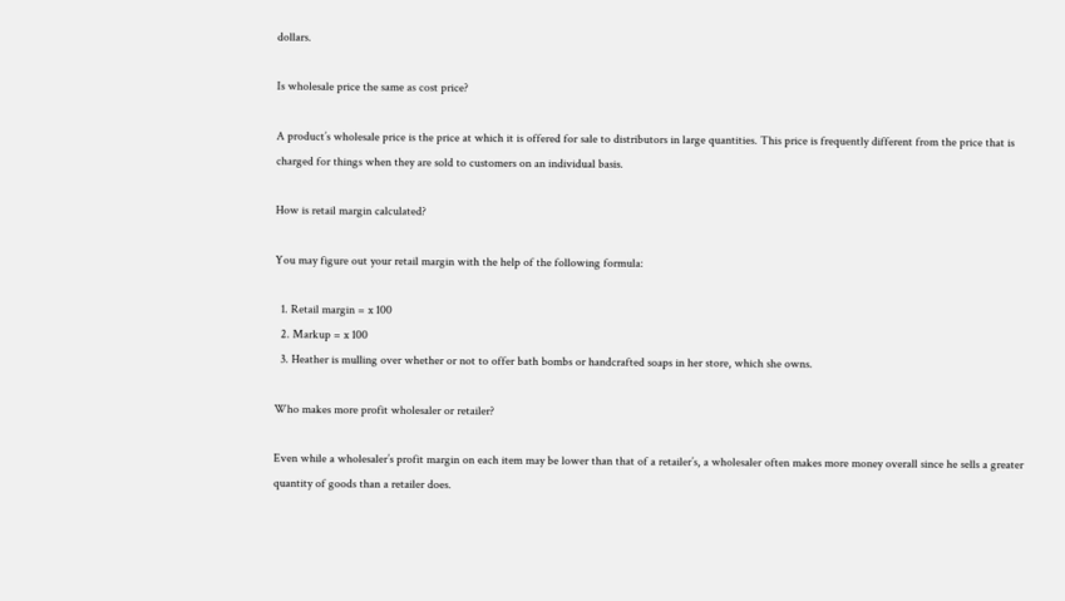dollars.

Is wholesale price the same as cost price?

A product’s wholesale price is the price at which it is offered for sale to distributors in large quantities. This price is frequently different from the price that is charged for things when they are sold to customers on an individual basis.

How is retail margin calculated?

You may figure out your retail margin with the help of the following formula:

  1. Retail margin = x 100
  2. Markup = x 100
  3. Heather is mulling over whether or not to offer bath bombs or handcrafted soaps in her store, which she owns.

Who makes more profit wholesaler or retailer?

Even while a wholesaler’s profit margin on each item may be lower than that of a retailer’s, a wholesaler often makes more money overall since he sells a greater quantity of goods than a retailer does.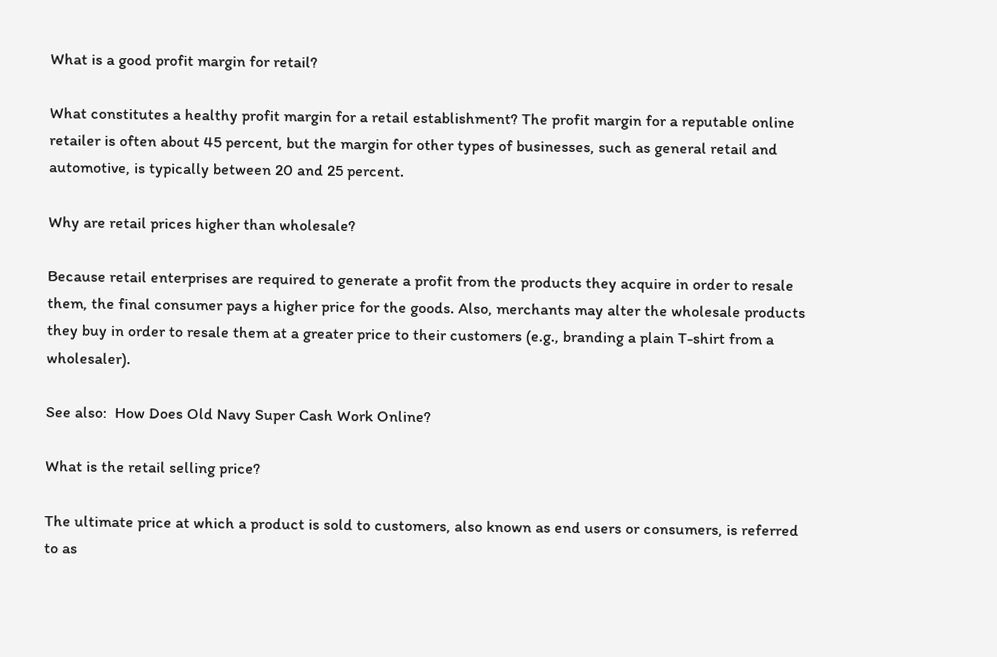What is a good profit margin for retail?

What constitutes a healthy profit margin for a retail establishment? The profit margin for a reputable online retailer is often about 45 percent, but the margin for other types of businesses, such as general retail and automotive, is typically between 20 and 25 percent.

Why are retail prices higher than wholesale?

Because retail enterprises are required to generate a profit from the products they acquire in order to resale them, the final consumer pays a higher price for the goods. Also, merchants may alter the wholesale products they buy in order to resale them at a greater price to their customers (e.g., branding a plain T-shirt from a wholesaler).

See also:  How Does Old Navy Super Cash Work Online?

What is the retail selling price?

The ultimate price at which a product is sold to customers, also known as end users or consumers, is referred to as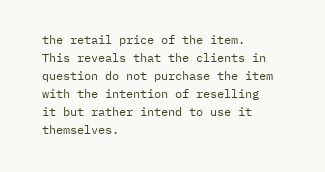the retail price of the item. This reveals that the clients in question do not purchase the item with the intention of reselling it but rather intend to use it themselves.